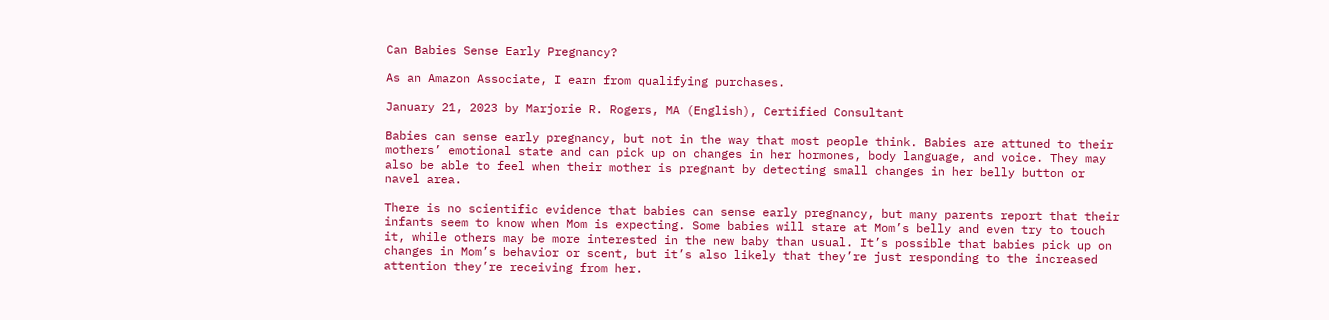Can Babies Sense Early Pregnancy?

As an Amazon Associate, I earn from qualifying purchases.

January 21, 2023 by Marjorie R. Rogers, MA (English), Certified Consultant

Babies can sense early pregnancy, but not in the way that most people think. Babies are attuned to their mothers’ emotional state and can pick up on changes in her hormones, body language, and voice. They may also be able to feel when their mother is pregnant by detecting small changes in her belly button or navel area.

There is no scientific evidence that babies can sense early pregnancy, but many parents report that their infants seem to know when Mom is expecting. Some babies will stare at Mom’s belly and even try to touch it, while others may be more interested in the new baby than usual. It’s possible that babies pick up on changes in Mom’s behavior or scent, but it’s also likely that they’re just responding to the increased attention they’re receiving from her.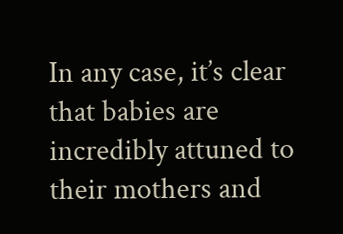In any case, it’s clear that babies are incredibly attuned to their mothers and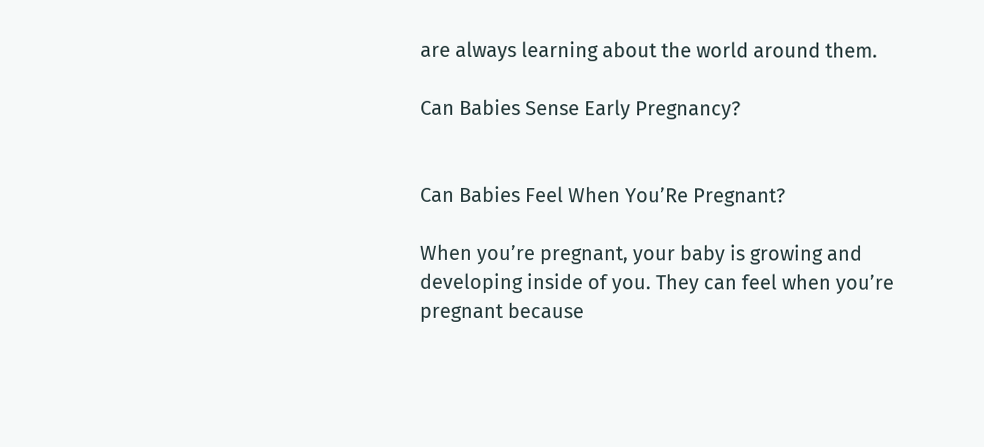are always learning about the world around them.

Can Babies Sense Early Pregnancy?


Can Babies Feel When You’Re Pregnant?

When you’re pregnant, your baby is growing and developing inside of you. They can feel when you’re pregnant because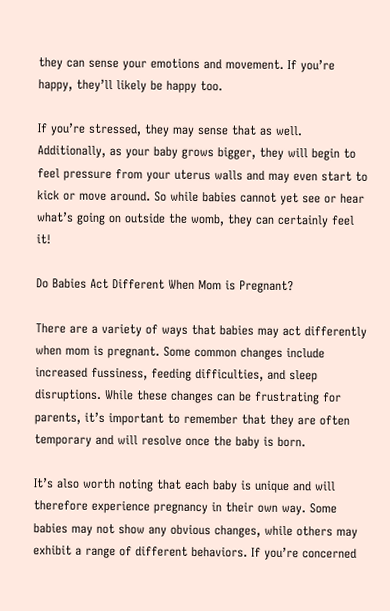they can sense your emotions and movement. If you’re happy, they’ll likely be happy too.

If you’re stressed, they may sense that as well. Additionally, as your baby grows bigger, they will begin to feel pressure from your uterus walls and may even start to kick or move around. So while babies cannot yet see or hear what’s going on outside the womb, they can certainly feel it!

Do Babies Act Different When Mom is Pregnant?

There are a variety of ways that babies may act differently when mom is pregnant. Some common changes include increased fussiness, feeding difficulties, and sleep disruptions. While these changes can be frustrating for parents, it’s important to remember that they are often temporary and will resolve once the baby is born.

It’s also worth noting that each baby is unique and will therefore experience pregnancy in their own way. Some babies may not show any obvious changes, while others may exhibit a range of different behaviors. If you’re concerned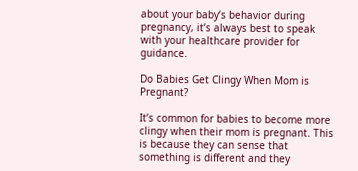about your baby’s behavior during pregnancy, it’s always best to speak with your healthcare provider for guidance.

Do Babies Get Clingy When Mom is Pregnant?

It’s common for babies to become more clingy when their mom is pregnant. This is because they can sense that something is different and they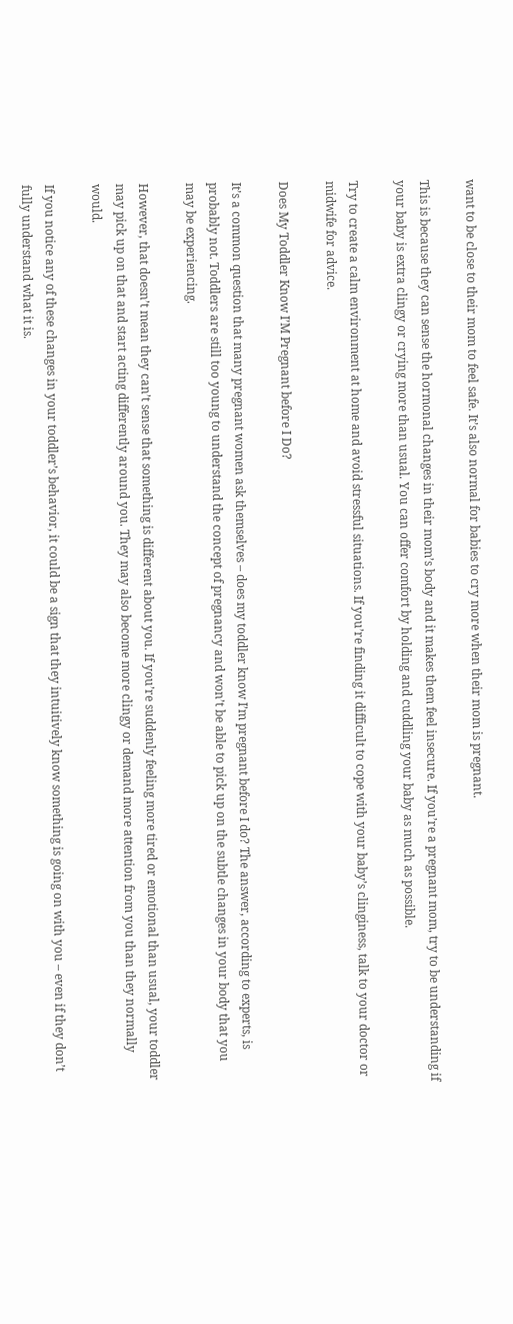want to be close to their mom to feel safe. It’s also normal for babies to cry more when their mom is pregnant.

This is because they can sense the hormonal changes in their mom’s body and it makes them feel insecure. If you’re a pregnant mom, try to be understanding if your baby is extra clingy or crying more than usual. You can offer comfort by holding and cuddling your baby as much as possible.

Try to create a calm environment at home and avoid stressful situations. If you’re finding it difficult to cope with your baby’s clinginess, talk to your doctor or midwife for advice.

Does My Toddler Know I’M Pregnant before I Do?

It’s a common question that many pregnant women ask themselves – does my toddler know I’m pregnant before I do? The answer, according to experts, is probably not. Toddlers are still too young to understand the concept of pregnancy and won’t be able to pick up on the subtle changes in your body that you may be experiencing.

However, that doesn’t mean they can’t sense that something is different about you. If you’re suddenly feeling more tired or emotional than usual, your toddler may pick up on that and start acting differently around you. They may also become more clingy or demand more attention from you than they normally would.

If you notice any of these changes in your toddler’s behavior, it could be a sign that they intuitively know something is going on with you – even if they don’t fully understand what it is.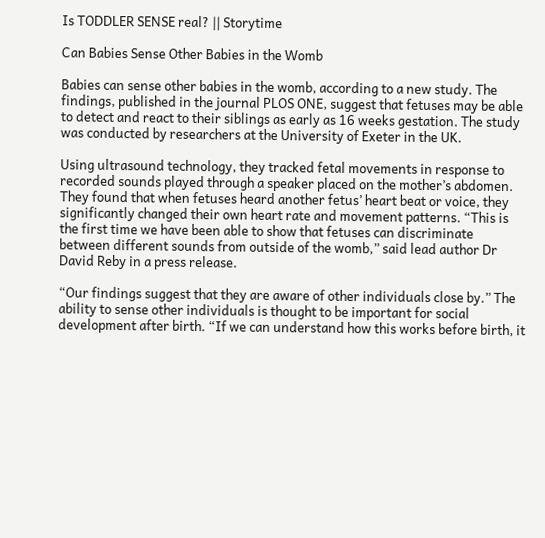Is TODDLER SENSE real? || Storytime

Can Babies Sense Other Babies in the Womb

Babies can sense other babies in the womb, according to a new study. The findings, published in the journal PLOS ONE, suggest that fetuses may be able to detect and react to their siblings as early as 16 weeks gestation. The study was conducted by researchers at the University of Exeter in the UK.

Using ultrasound technology, they tracked fetal movements in response to recorded sounds played through a speaker placed on the mother’s abdomen. They found that when fetuses heard another fetus’ heart beat or voice, they significantly changed their own heart rate and movement patterns. “This is the first time we have been able to show that fetuses can discriminate between different sounds from outside of the womb,” said lead author Dr David Reby in a press release.

“Our findings suggest that they are aware of other individuals close by.” The ability to sense other individuals is thought to be important for social development after birth. “If we can understand how this works before birth, it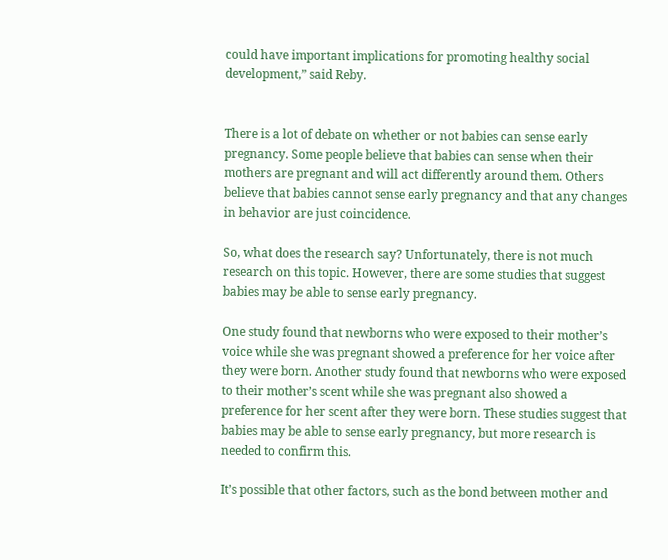could have important implications for promoting healthy social development,” said Reby.


There is a lot of debate on whether or not babies can sense early pregnancy. Some people believe that babies can sense when their mothers are pregnant and will act differently around them. Others believe that babies cannot sense early pregnancy and that any changes in behavior are just coincidence.

So, what does the research say? Unfortunately, there is not much research on this topic. However, there are some studies that suggest babies may be able to sense early pregnancy.

One study found that newborns who were exposed to their mother’s voice while she was pregnant showed a preference for her voice after they were born. Another study found that newborns who were exposed to their mother’s scent while she was pregnant also showed a preference for her scent after they were born. These studies suggest that babies may be able to sense early pregnancy, but more research is needed to confirm this.

It’s possible that other factors, such as the bond between mother and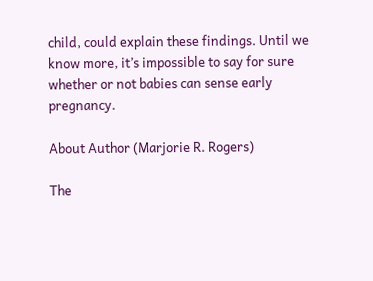child, could explain these findings. Until we know more, it’s impossible to say for sure whether or not babies can sense early pregnancy.

About Author (Marjorie R. Rogers)

The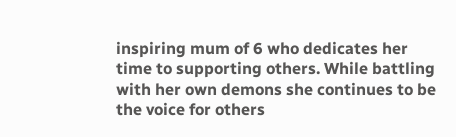inspiring mum of 6 who dedicates her time to supporting others. While battling with her own demons she continues to be the voice for others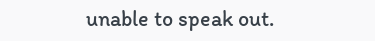unable to speak out.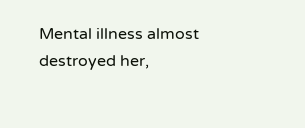Mental illness almost destroyed her,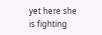yet here she is fighting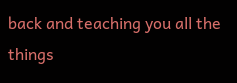back and teaching you all the things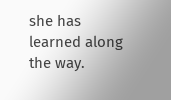she has learned along the way.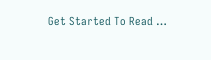Get Started To Read …